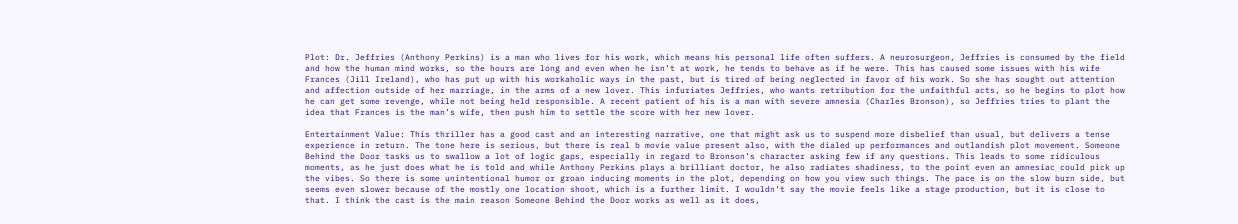Plot: Dr. Jeffries (Anthony Perkins) is a man who lives for his work, which means his personal life often suffers. A neurosurgeon, Jeffries is consumed by the field and how the human mind works, so the hours are long and even when he isn’t at work, he tends to behave as if he were. This has caused some issues with his wife Frances (Jill Ireland), who has put up with his workaholic ways in the past, but is tired of being neglected in favor of his work. So she has sought out attention and affection outside of her marriage, in the arms of a new lover. This infuriates Jeffries, who wants retribution for the unfaithful acts, so he begins to plot how he can get some revenge, while not being held responsible. A recent patient of his is a man with severe amnesia (Charles Bronson), so Jeffries tries to plant the idea that Frances is the man’s wife, then push him to settle the score with her new lover.

Entertainment Value: This thriller has a good cast and an interesting narrative, one that might ask us to suspend more disbelief than usual, but delivers a tense experience in return. The tone here is serious, but there is real b movie value present also, with the dialed up performances and outlandish plot movement. Someone Behind the Door tasks us to swallow a lot of logic gaps, especially in regard to Bronson’s character asking few if any questions. This leads to some ridiculous moments, as he just does what he is told and while Anthony Perkins plays a brilliant doctor, he also radiates shadiness, to the point even an amnesiac could pick up the vibes. So there is some unintentional humor or groan inducing moments in the plot, depending on how you view such things. The pace is on the slow burn side, but seems even slower because of the mostly one location shoot, which is a further limit. I wouldn’t say the movie feels like a stage production, but it is close to that. I think the cast is the main reason Someone Behind the Door works as well as it does,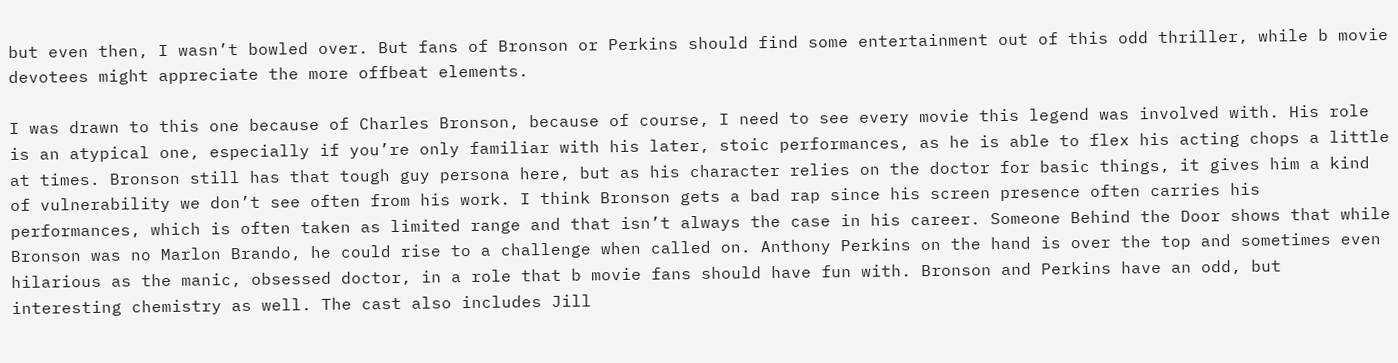but even then, I wasn’t bowled over. But fans of Bronson or Perkins should find some entertainment out of this odd thriller, while b movie devotees might appreciate the more offbeat elements.

I was drawn to this one because of Charles Bronson, because of course, I need to see every movie this legend was involved with. His role is an atypical one, especially if you’re only familiar with his later, stoic performances, as he is able to flex his acting chops a little at times. Bronson still has that tough guy persona here, but as his character relies on the doctor for basic things, it gives him a kind of vulnerability we don’t see often from his work. I think Bronson gets a bad rap since his screen presence often carries his performances, which is often taken as limited range and that isn’t always the case in his career. Someone Behind the Door shows that while Bronson was no Marlon Brando, he could rise to a challenge when called on. Anthony Perkins on the hand is over the top and sometimes even hilarious as the manic, obsessed doctor, in a role that b movie fans should have fun with. Bronson and Perkins have an odd, but interesting chemistry as well. The cast also includes Jill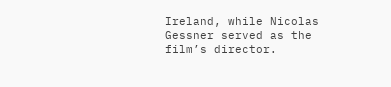Ireland, while Nicolas Gessner served as the film’s director.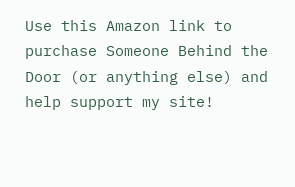Use this Amazon link to purchase Someone Behind the Door (or anything else) and help support my site!